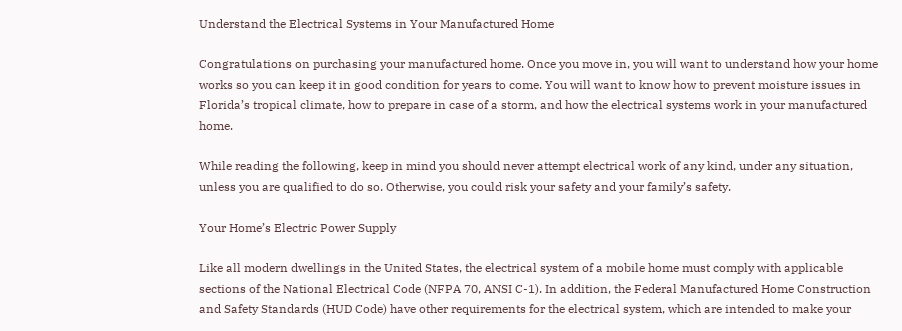Understand the Electrical Systems in Your Manufactured Home

Congratulations on purchasing your manufactured home. Once you move in, you will want to understand how your home works so you can keep it in good condition for years to come. You will want to know how to prevent moisture issues in Florida’s tropical climate, how to prepare in case of a storm, and how the electrical systems work in your manufactured home.

While reading the following, keep in mind you should never attempt electrical work of any kind, under any situation, unless you are qualified to do so. Otherwise, you could risk your safety and your family’s safety.

Your Home’s Electric Power Supply

Like all modern dwellings in the United States, the electrical system of a mobile home must comply with applicable sections of the National Electrical Code (NFPA 70, ANSI C-1). In addition, the Federal Manufactured Home Construction and Safety Standards (HUD Code) have other requirements for the electrical system, which are intended to make your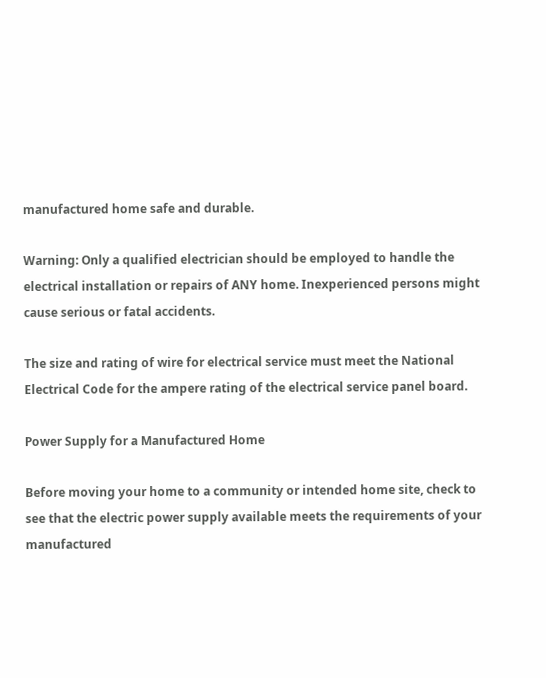manufactured home safe and durable.

Warning: Only a qualified electrician should be employed to handle the electrical installation or repairs of ANY home. Inexperienced persons might cause serious or fatal accidents.

The size and rating of wire for electrical service must meet the National Electrical Code for the ampere rating of the electrical service panel board.

Power Supply for a Manufactured Home

Before moving your home to a community or intended home site, check to see that the electric power supply available meets the requirements of your manufactured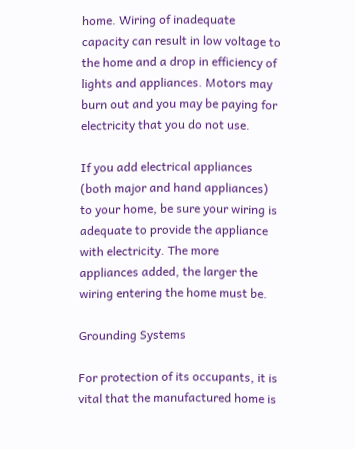home. Wiring of inadequate capacity can result in low voltage to the home and a drop in efficiency of lights and appliances. Motors may burn out and you may be paying for electricity that you do not use.

If you add electrical appliances (both major and hand appliances) to your home, be sure your wiring is adequate to provide the appliance with electricity. The more appliances added, the larger the wiring entering the home must be.

Grounding Systems

For protection of its occupants, it is vital that the manufactured home is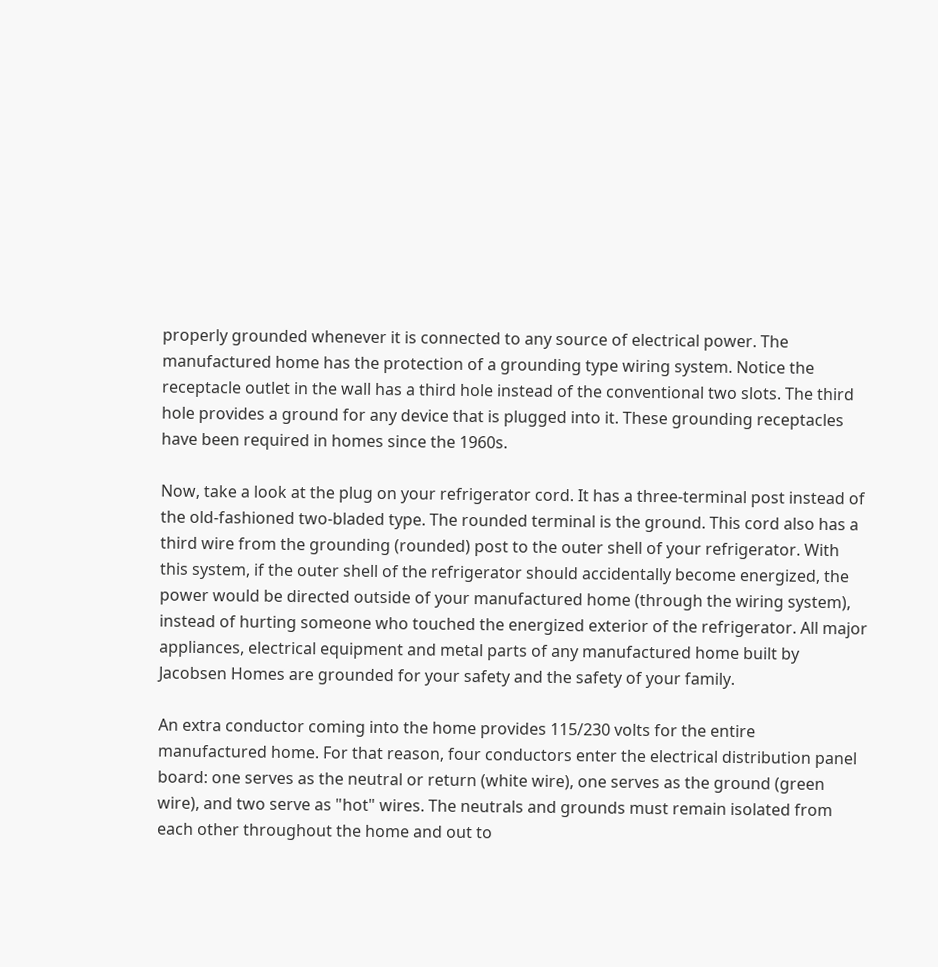properly grounded whenever it is connected to any source of electrical power. The manufactured home has the protection of a grounding type wiring system. Notice the receptacle outlet in the wall has a third hole instead of the conventional two slots. The third hole provides a ground for any device that is plugged into it. These grounding receptacles have been required in homes since the 1960s.

Now, take a look at the plug on your refrigerator cord. It has a three-terminal post instead of the old-fashioned two-bladed type. The rounded terminal is the ground. This cord also has a third wire from the grounding (rounded) post to the outer shell of your refrigerator. With this system, if the outer shell of the refrigerator should accidentally become energized, the power would be directed outside of your manufactured home (through the wiring system), instead of hurting someone who touched the energized exterior of the refrigerator. All major appliances, electrical equipment and metal parts of any manufactured home built by Jacobsen Homes are grounded for your safety and the safety of your family.

An extra conductor coming into the home provides 115/230 volts for the entire manufactured home. For that reason, four conductors enter the electrical distribution panel board: one serves as the neutral or return (white wire), one serves as the ground (green wire), and two serve as "hot" wires. The neutrals and grounds must remain isolated from each other throughout the home and out to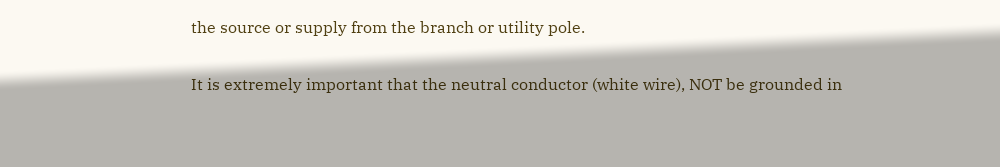the source or supply from the branch or utility pole.

It is extremely important that the neutral conductor (white wire), NOT be grounded in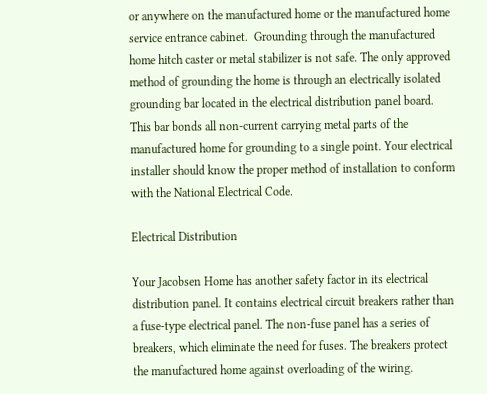or anywhere on the manufactured home or the manufactured home service entrance cabinet.  Grounding through the manufactured home hitch caster or metal stabilizer is not safe. The only approved method of grounding the home is through an electrically isolated grounding bar located in the electrical distribution panel board. This bar bonds all non-current carrying metal parts of the manufactured home for grounding to a single point. Your electrical installer should know the proper method of installation to conform with the National Electrical Code.

Electrical Distribution

Your Jacobsen Home has another safety factor in its electrical distribution panel. It contains electrical circuit breakers rather than a fuse-type electrical panel. The non-fuse panel has a series of breakers, which eliminate the need for fuses. The breakers protect the manufactured home against overloading of the wiring.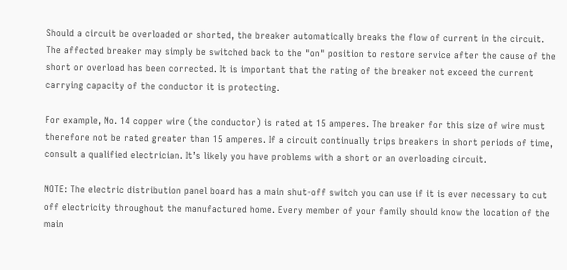Should a circuit be overloaded or shorted, the breaker automatically breaks the flow of current in the circuit. The affected breaker may simply be switched back to the "on" position to restore service after the cause of the short or overload has been corrected. It is important that the rating of the breaker not exceed the current carrying capacity of the conductor it is protecting.

For example, No. 14 copper wire (the conductor) is rated at 15 amperes. The breaker for this size of wire must therefore not be rated greater than 15 amperes. If a circuit continually trips breakers in short periods of time, consult a qualified electrician. It’s likely you have problems with a short or an overloading circuit.

NOTE: The electric distribution panel board has a main shut-off switch you can use if it is ever necessary to cut off electricity throughout the manufactured home. Every member of your family should know the location of the main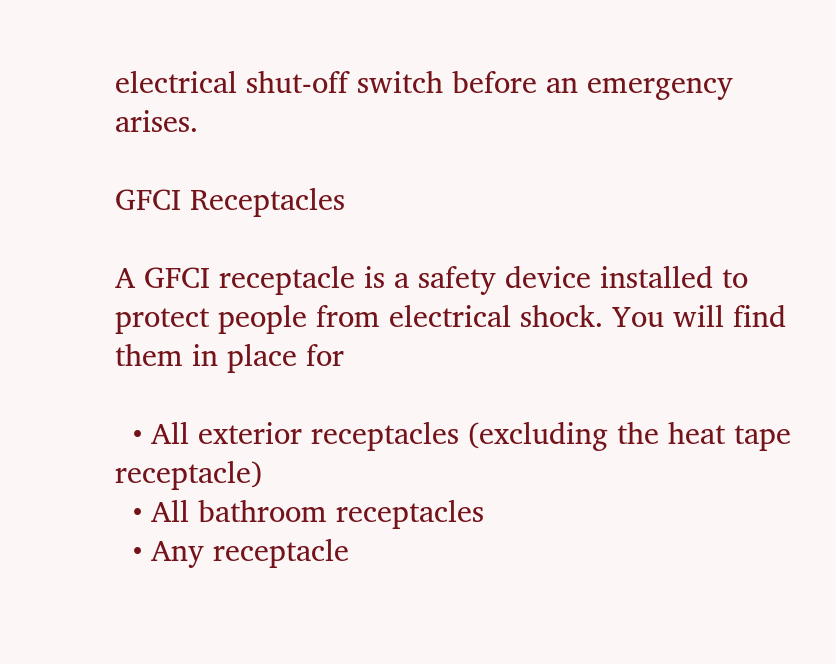electrical shut-off switch before an emergency arises.

GFCI Receptacles

A GFCI receptacle is a safety device installed to protect people from electrical shock. You will find them in place for

  • All exterior receptacles (excluding the heat tape receptacle)
  • All bathroom receptacles
  • Any receptacle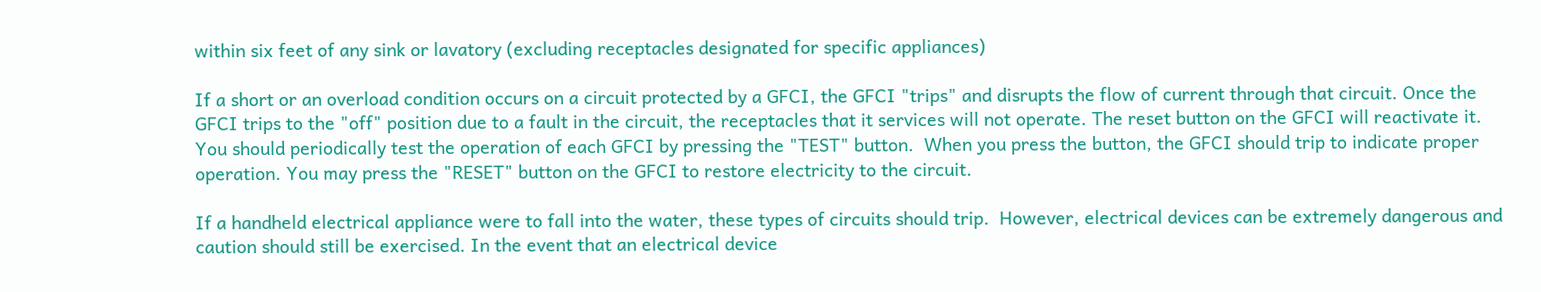within six feet of any sink or lavatory (excluding receptacles designated for specific appliances)

If a short or an overload condition occurs on a circuit protected by a GFCI, the GFCI "trips" and disrupts the flow of current through that circuit. Once the GFCI trips to the "off" position due to a fault in the circuit, the receptacles that it services will not operate. The reset button on the GFCI will reactivate it. You should periodically test the operation of each GFCI by pressing the "TEST" button.  When you press the button, the GFCI should trip to indicate proper operation. You may press the "RESET" button on the GFCI to restore electricity to the circuit.

If a handheld electrical appliance were to fall into the water, these types of circuits should trip.  However, electrical devices can be extremely dangerous and caution should still be exercised. In the event that an electrical device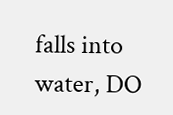falls into water, DO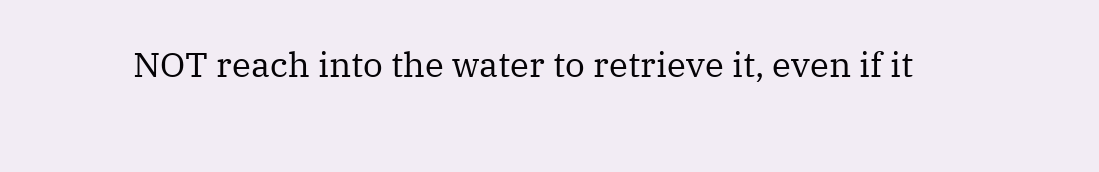NOT reach into the water to retrieve it, even if it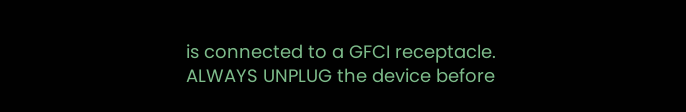is connected to a GFCI receptacle. ALWAYS UNPLUG the device before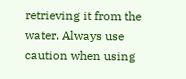retrieving it from the water. Always use caution when using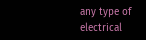any type of electrical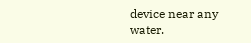device near any water.